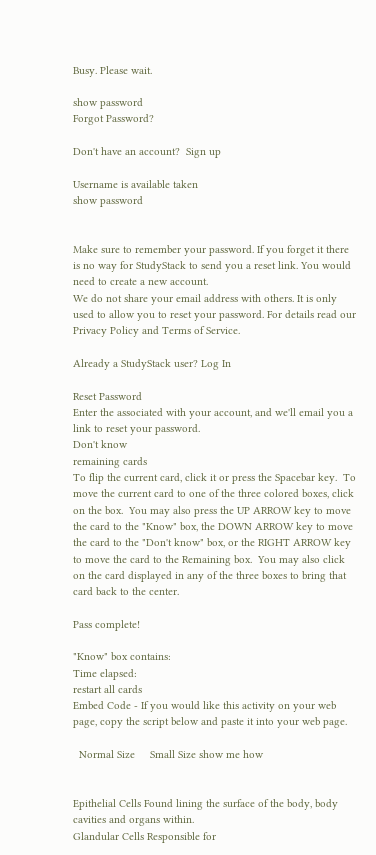Busy. Please wait.

show password
Forgot Password?

Don't have an account?  Sign up

Username is available taken
show password


Make sure to remember your password. If you forget it there is no way for StudyStack to send you a reset link. You would need to create a new account.
We do not share your email address with others. It is only used to allow you to reset your password. For details read our Privacy Policy and Terms of Service.

Already a StudyStack user? Log In

Reset Password
Enter the associated with your account, and we'll email you a link to reset your password.
Don't know
remaining cards
To flip the current card, click it or press the Spacebar key.  To move the current card to one of the three colored boxes, click on the box.  You may also press the UP ARROW key to move the card to the "Know" box, the DOWN ARROW key to move the card to the "Don't know" box, or the RIGHT ARROW key to move the card to the Remaining box.  You may also click on the card displayed in any of the three boxes to bring that card back to the center.

Pass complete!

"Know" box contains:
Time elapsed:
restart all cards
Embed Code - If you would like this activity on your web page, copy the script below and paste it into your web page.

  Normal Size     Small Size show me how


Epithelial Cells Found lining the surface of the body, body cavities and organs within.
Glandular Cells Responsible for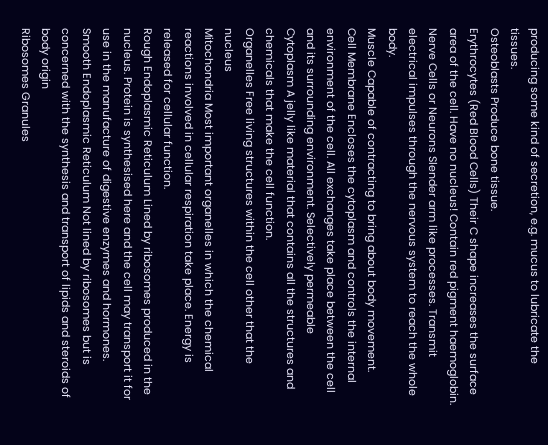producing some kind of secretion, e.g. mucus to lubricate the tissues.
Osteoblasts Produce bone tissue.
Erythrocytes (Red Blood Cells) Their C shape increases the surface area of the cell. Have no nucleus! Contain red pigment haemoglobin.
Nerve Cells or Neurons Slender arm like processes. Transmit electrical impulses through the nervous system to reach the whole body.
Muscle Capable of contracting to bring about body movement.
Cell Membrane Encloses the cytoplasm and controls the internal environment of the cell. All exchanges take place between the cell and its surrounding environment. Selectively permeable
Cytoplasm A jelly like material that contains all the structures and chemicals that make the cell function.
Organelles Free living structures within the cell other that the nucleus
Mitochondria Most important organelles in which the chemical reactions involved in cellular respiration take place. Energy is released for cellular function.
Rough Endoplasmic Reticulum Lined by ribosomes produced in the nucleus. Protein is synthesised here and the cell may transport it for use in the manufacture of digestive enzymes and hormones.
Smooth Endoplasmic Reticulum Not lined by ribosomes but is concerned with the synthesis and transport of lipids and steroids of body origin
Ribosomes Granules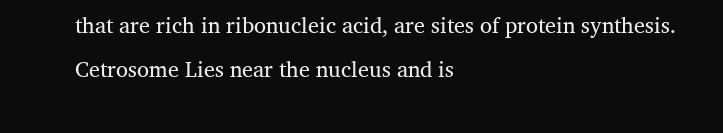that are rich in ribonucleic acid, are sites of protein synthesis.
Cetrosome Lies near the nucleus and is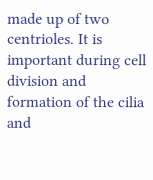made up of two centrioles. It is important during cell division and formation of the cilia and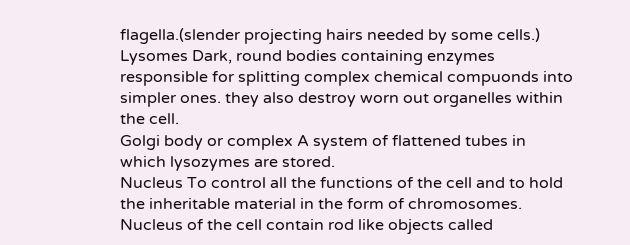flagella.(slender projecting hairs needed by some cells.)
Lysomes Dark, round bodies containing enzymes responsible for splitting complex chemical compuonds into simpler ones. they also destroy worn out organelles within the cell.
Golgi body or complex A system of flattened tubes in which lysozymes are stored.
Nucleus To control all the functions of the cell and to hold the inheritable material in the form of chromosomes. Nucleus of the cell contain rod like objects called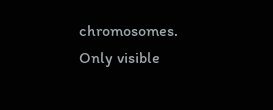chromosomes. Only visible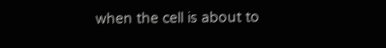when the cell is about to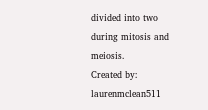divided into two during mitosis and meiosis.
Created by: laurenmclean511